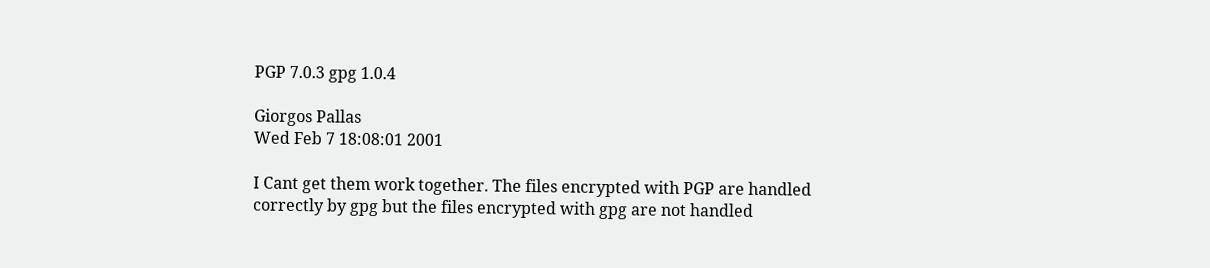PGP 7.0.3 gpg 1.0.4

Giorgos Pallas
Wed Feb 7 18:08:01 2001

I Cant get them work together. The files encrypted with PGP are handled
correctly by gpg but the files encrypted with gpg are not handled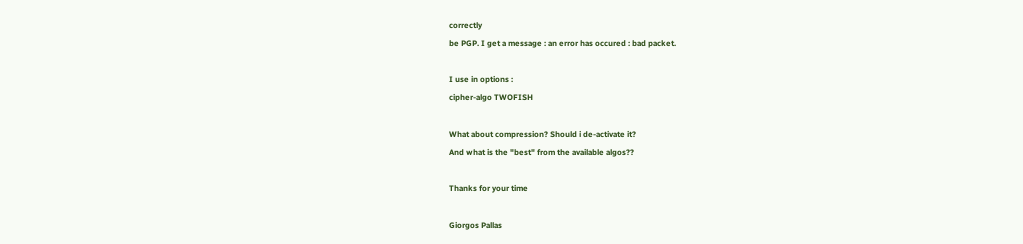correctly
be PGP. I get a message : an error has occured : bad packet.

I use in options :
cipher-algo TWOFISH

What about compression? Should i de-activate it?
And what is the "best" from the available algos??

Thanks for your time

Giorgos Pallas